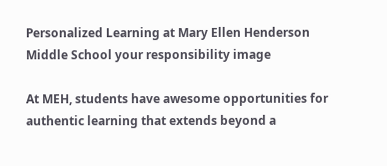Personalized Learning at Mary Ellen Henderson Middle School your responsibility image

At MEH, students have awesome opportunities for authentic learning that extends beyond a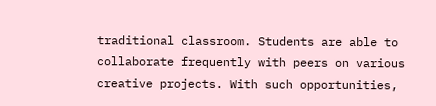traditional classroom. Students are able to collaborate frequently with peers on various creative projects. With such opportunities,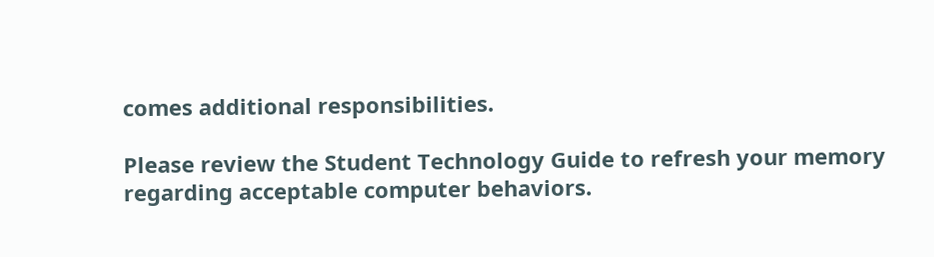comes additional responsibilities.

Please review the Student Technology Guide to refresh your memory regarding acceptable computer behaviors.